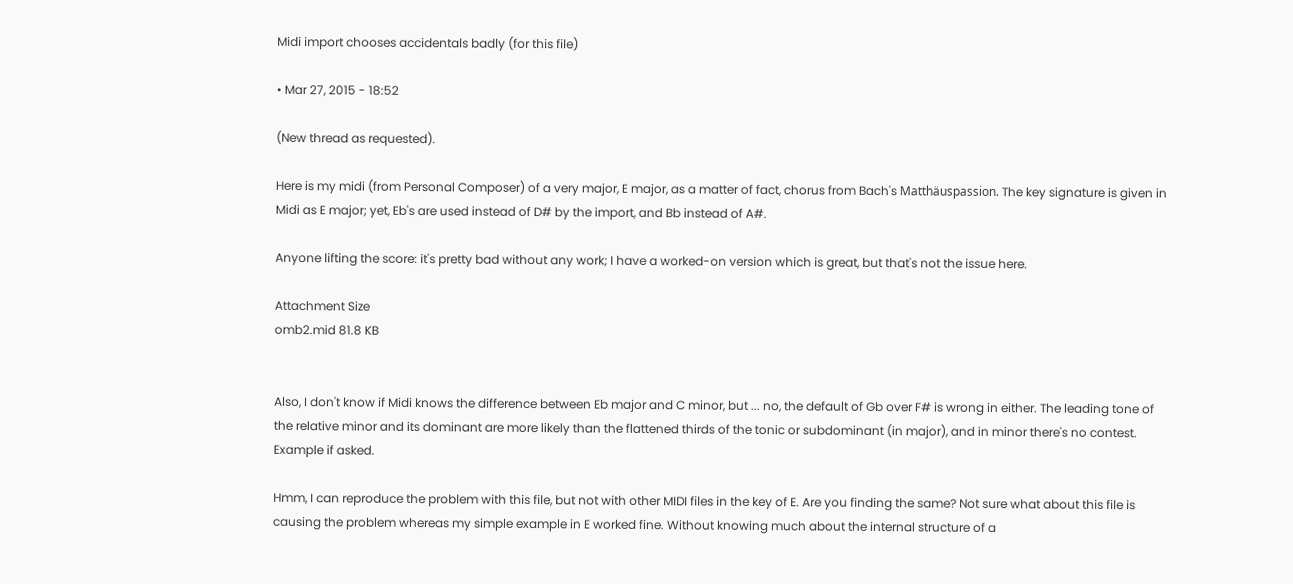Midi import chooses accidentals badly (for this file)

• Mar 27, 2015 - 18:52

(New thread as requested).

Here is my midi (from Personal Composer) of a very major, E major, as a matter of fact, chorus from Bach's Matthäuspassion. The key signature is given in Midi as E major; yet, Eb's are used instead of D# by the import, and Bb instead of A#.

Anyone lifting the score: it's pretty bad without any work; I have a worked-on version which is great, but that's not the issue here.

Attachment Size
omb2.mid 81.8 KB


Also, I don't know if Midi knows the difference between Eb major and C minor, but ... no, the default of Gb over F# is wrong in either. The leading tone of the relative minor and its dominant are more likely than the flattened thirds of the tonic or subdominant (in major), and in minor there's no contest. Example if asked.

Hmm, I can reproduce the problem with this file, but not with other MIDI files in the key of E. Are you finding the same? Not sure what about this file is causing the problem whereas my simple example in E worked fine. Without knowing much about the internal structure of a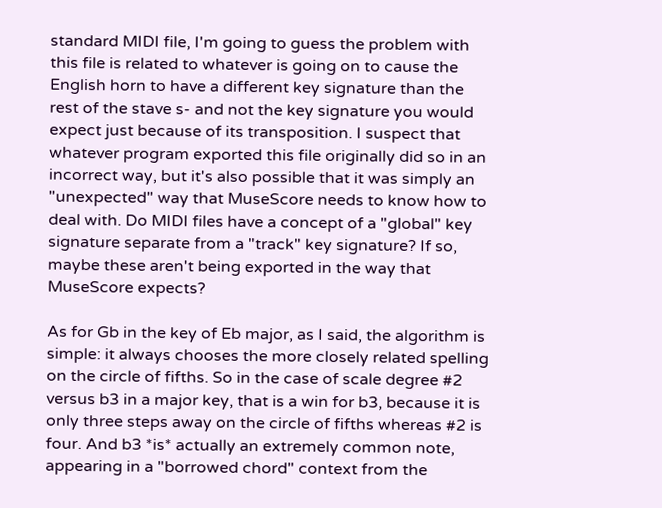standard MIDI file, I'm going to guess the problem with this file is related to whatever is going on to cause the English horn to have a different key signature than the rest of the stave s- and not the key signature you would expect just because of its transposition. I suspect that whatever program exported this file originally did so in an incorrect way, but it's also possible that it was simply an "unexpected" way that MuseScore needs to know how to deal with. Do MIDI files have a concept of a "global" key signature separate from a "track" key signature? If so, maybe these aren't being exported in the way that MuseScore expects?

As for Gb in the key of Eb major, as I said, the algorithm is simple: it always chooses the more closely related spelling on the circle of fifths. So in the case of scale degree #2 versus b3 in a major key, that is a win for b3, because it is only three steps away on the circle of fifths whereas #2 is four. And b3 *is* actually an extremely common note, appearing in a "borrowed chord" context from the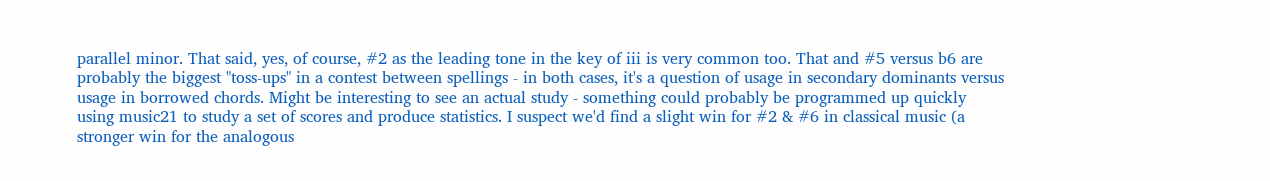parallel minor. That said, yes, of course, #2 as the leading tone in the key of iii is very common too. That and #5 versus b6 are probably the biggest "toss-ups" in a contest between spellings - in both cases, it's a question of usage in secondary dominants versus usage in borrowed chords. Might be interesting to see an actual study - something could probably be programmed up quickly using music21 to study a set of scores and produce statistics. I suspect we'd find a slight win for #2 & #6 in classical music (a stronger win for the analogous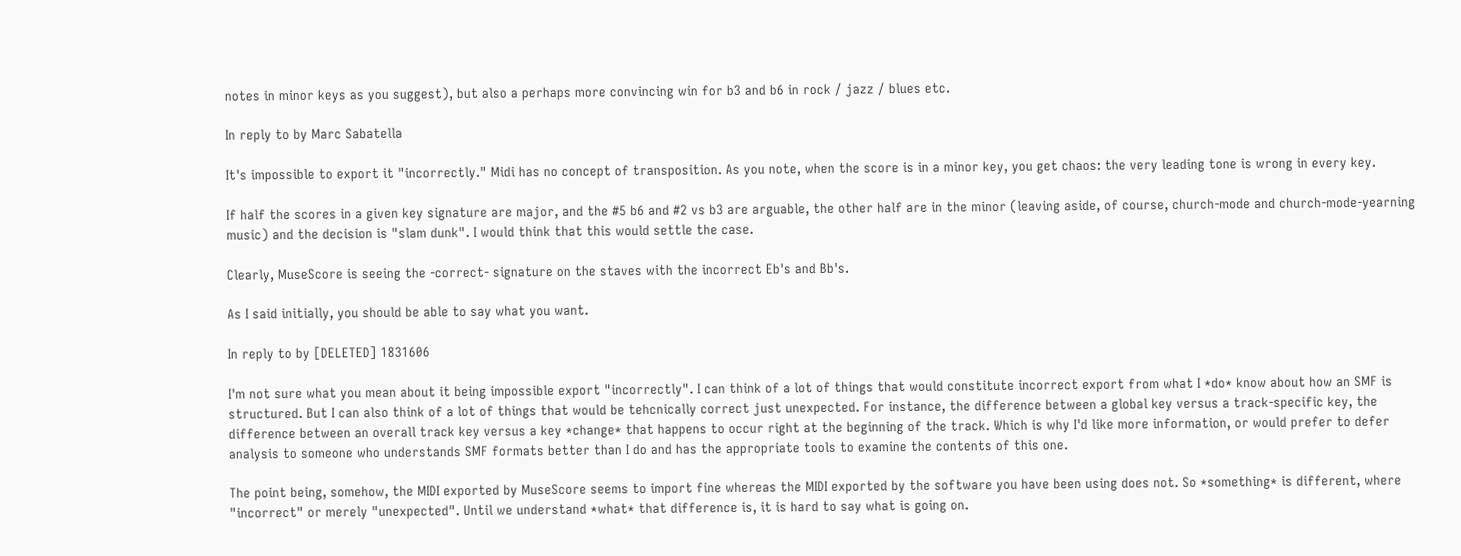notes in minor keys as you suggest), but also a perhaps more convincing win for b3 and b6 in rock / jazz / blues etc.

In reply to by Marc Sabatella

It's impossible to export it "incorrectly." Midi has no concept of transposition. As you note, when the score is in a minor key, you get chaos: the very leading tone is wrong in every key.

If half the scores in a given key signature are major, and the #5 b6 and #2 vs b3 are arguable, the other half are in the minor (leaving aside, of course, church-mode and church-mode-yearning music) and the decision is "slam dunk". I would think that this would settle the case.

Clearly, MuseScore is seeing the -correct- signature on the staves with the incorrect Eb's and Bb's.

As I said initially, you should be able to say what you want.

In reply to by [DELETED] 1831606

I'm not sure what you mean about it being impossible export "incorrectly". I can think of a lot of things that would constitute incorrect export from what I *do* know about how an SMF is structured. But I can also think of a lot of things that would be tehcnically correct just unexpected. For instance, the difference between a global key versus a track-specific key, the difference between an overall track key versus a key *change* that happens to occur right at the beginning of the track. Which is why I'd like more information, or would prefer to defer analysis to someone who understands SMF formats better than I do and has the appropriate tools to examine the contents of this one.

The point being, somehow, the MIDI exported by MuseScore seems to import fine whereas the MIDI exported by the software you have been using does not. So *something* is different, where "incorrect" or merely "unexpected". Until we understand *what* that difference is, it is hard to say what is going on.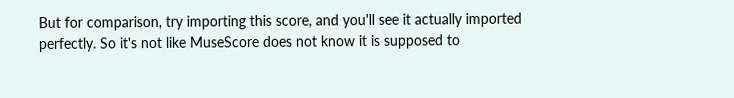But for comparison, try importing this score, and you'll see it actually imported perfectly. So it's not like MuseScore does not know it is supposed to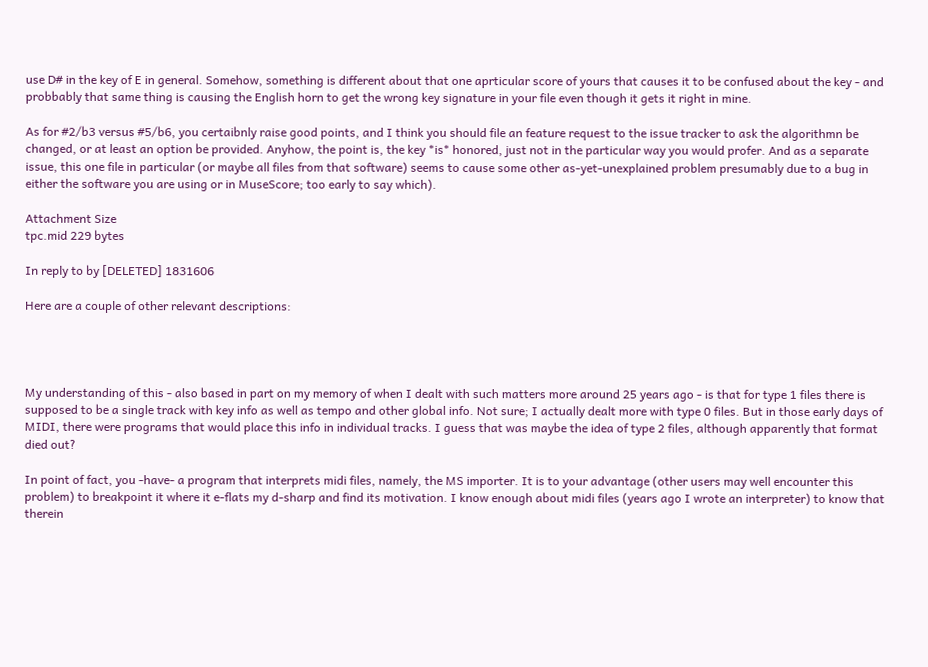use D# in the key of E in general. Somehow, something is different about that one aprticular score of yours that causes it to be confused about the key - and probbably that same thing is causing the English horn to get the wrong key signature in your file even though it gets it right in mine.

As for #2/b3 versus #5/b6, you certaibnly raise good points, and I think you should file an feature request to the issue tracker to ask the algorithmn be changed, or at least an option be provided. Anyhow, the point is, the key *is* honored, just not in the particular way you would profer. And as a separate issue, this one file in particular (or maybe all files from that software) seems to cause some other as-yet-unexplained problem presumably due to a bug in either the software you are using or in MuseScore; too early to say which).

Attachment Size
tpc.mid 229 bytes

In reply to by [DELETED] 1831606

Here are a couple of other relevant descriptions:




My understanding of this - also based in part on my memory of when I dealt with such matters more around 25 years ago - is that for type 1 files there is supposed to be a single track with key info as well as tempo and other global info. Not sure; I actually dealt more with type 0 files. But in those early days of MIDI, there were programs that would place this info in individual tracks. I guess that was maybe the idea of type 2 files, although apparently that format died out?

In point of fact, you -have- a program that interprets midi files, namely, the MS importer. It is to your advantage (other users may well encounter this problem) to breakpoint it where it e-flats my d-sharp and find its motivation. I know enough about midi files (years ago I wrote an interpreter) to know that therein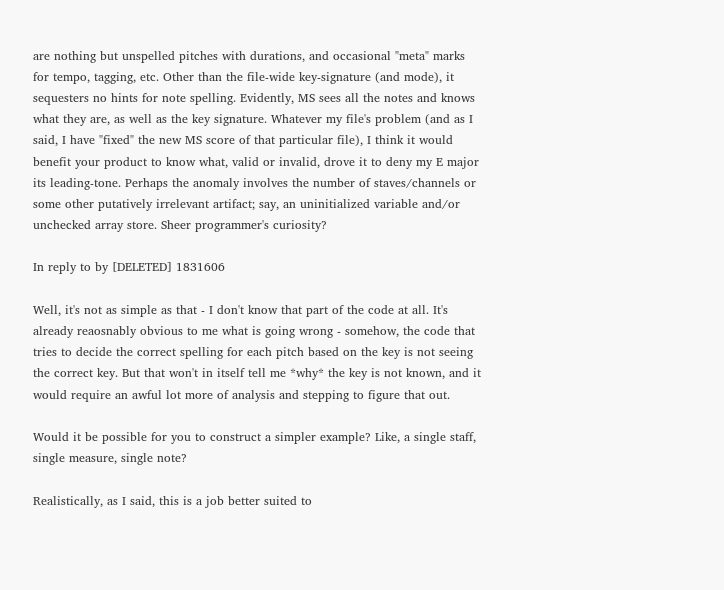are nothing but unspelled pitches with durations, and occasional "meta" marks for tempo, tagging, etc. Other than the file-wide key-signature (and mode), it sequesters no hints for note spelling. Evidently, MS sees all the notes and knows what they are, as well as the key signature. Whatever my file's problem (and as I said, I have "fixed" the new MS score of that particular file), I think it would benefit your product to know what, valid or invalid, drove it to deny my E major its leading-tone. Perhaps the anomaly involves the number of staves/channels or some other putatively irrelevant artifact; say, an uninitialized variable and/or unchecked array store. Sheer programmer's curiosity?

In reply to by [DELETED] 1831606

Well, it's not as simple as that - I don't know that part of the code at all. It's already reaosnably obvious to me what is going wrong - somehow, the code that tries to decide the correct spelling for each pitch based on the key is not seeing the correct key. But that won't in itself tell me *why* the key is not known, and it would require an awful lot more of analysis and stepping to figure that out.

Would it be possible for you to construct a simpler example? Like, a single staff, single measure, single note?

Realistically, as I said, this is a job better suited to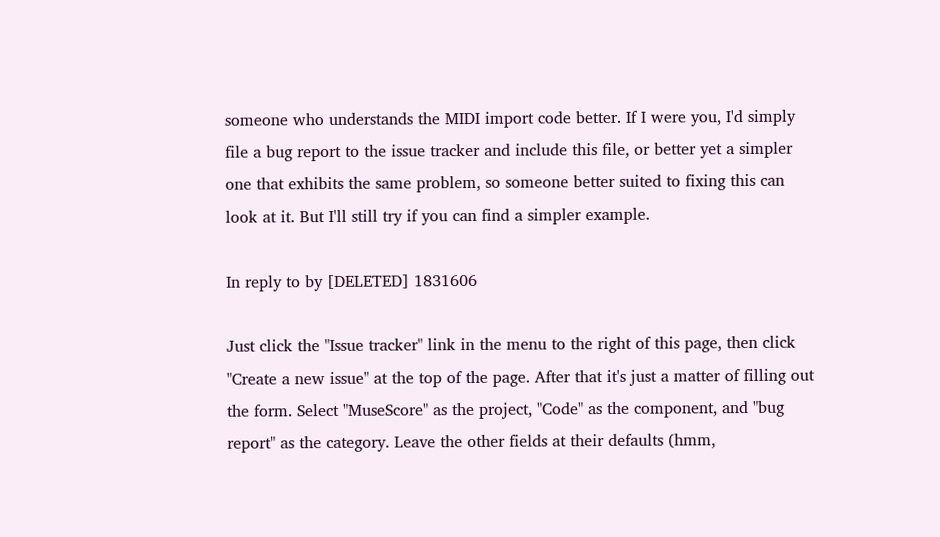someone who understands the MIDI import code better. If I were you, I'd simply file a bug report to the issue tracker and include this file, or better yet a simpler one that exhibits the same problem, so someone better suited to fixing this can look at it. But I'll still try if you can find a simpler example.

In reply to by [DELETED] 1831606

Just click the "Issue tracker" link in the menu to the right of this page, then click "Create a new issue" at the top of the page. After that it's just a matter of filling out the form. Select "MuseScore" as the project, "Code" as the component, and "bug report" as the category. Leave the other fields at their defaults (hmm,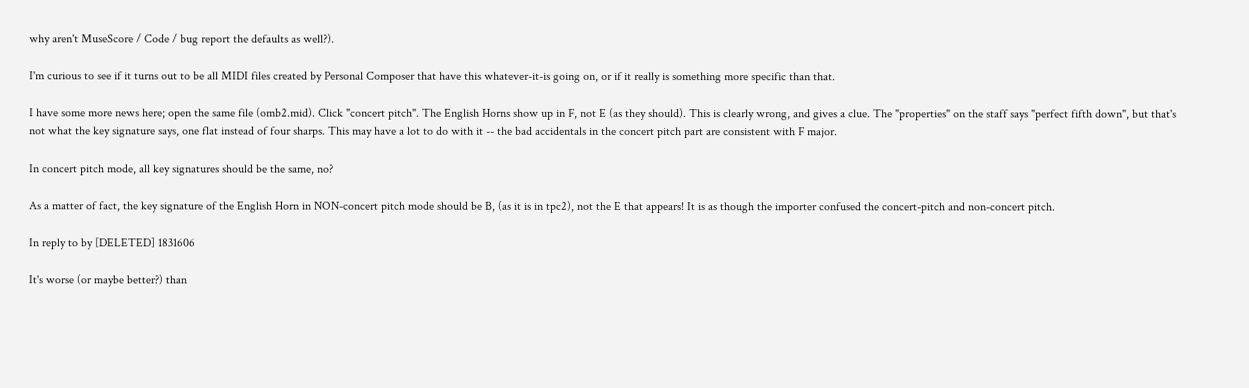why aren't MuseScore / Code / bug report the defaults as well?).

I'm curious to see if it turns out to be all MIDI files created by Personal Composer that have this whatever-it-is going on, or if it really is something more specific than that.

I have some more news here; open the same file (omb2.mid). Click "concert pitch". The English Horns show up in F, not E (as they should). This is clearly wrong, and gives a clue. The "properties" on the staff says "perfect fifth down", but that's not what the key signature says, one flat instead of four sharps. This may have a lot to do with it -- the bad accidentals in the concert pitch part are consistent with F major.

In concert pitch mode, all key signatures should be the same, no?

As a matter of fact, the key signature of the English Horn in NON-concert pitch mode should be B, (as it is in tpc2), not the E that appears! It is as though the importer confused the concert-pitch and non-concert pitch.

In reply to by [DELETED] 1831606

It's worse (or maybe better?) than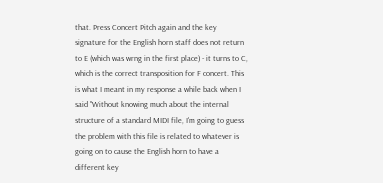that. Press Concert Pitch again and the key signature for the English horn staff does not return to E (which was wrng in the first place) - it turns to C, which is the correct transposition for F concert. This is what I meant in my response a while back when I said "Without knowing much about the internal structure of a standard MIDI file, I'm going to guess the problem with this file is related to whatever is going on to cause the English horn to have a different key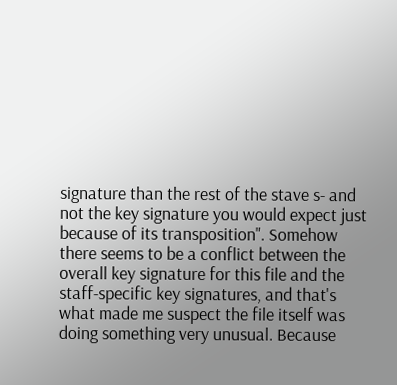signature than the rest of the stave s- and not the key signature you would expect just because of its transposition". Somehow there seems to be a conflict between the overall key signature for this file and the staff-specific key signatures, and that's what made me suspect the file itself was doing something very unusual. Because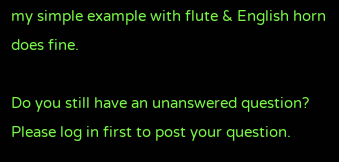my simple example with flute & English horn does fine.

Do you still have an unanswered question? Please log in first to post your question.